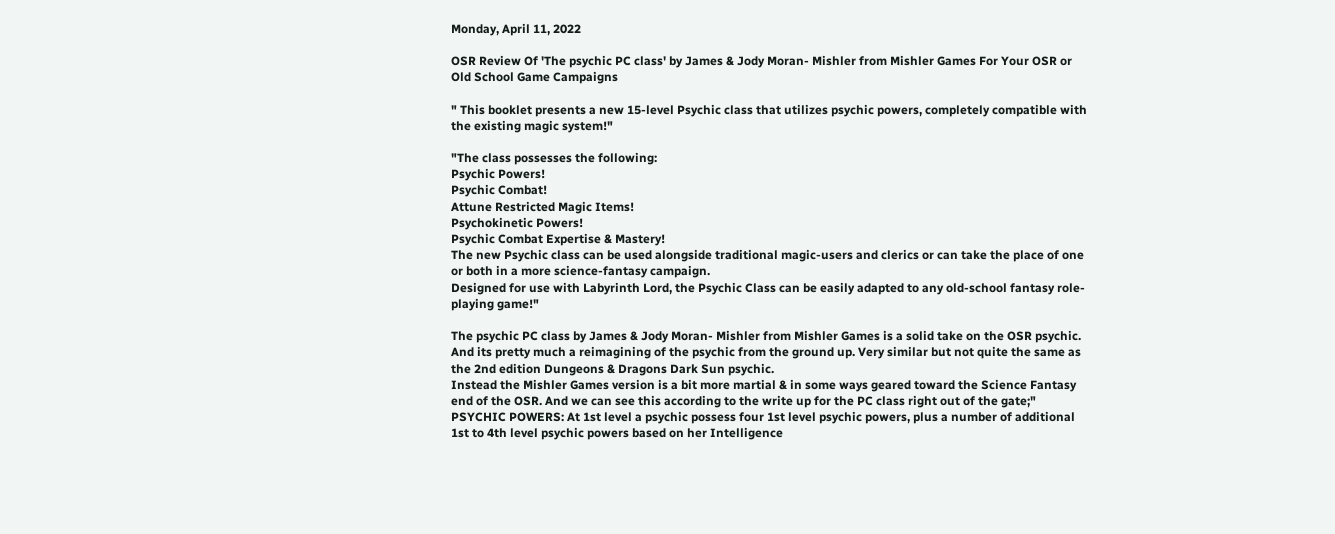Monday, April 11, 2022

OSR Review Of 'The psychic PC class' by James & Jody Moran- Mishler from Mishler Games For Your OSR or Old School Game Campaigns

" This booklet presents a new 15-level Psychic class that utilizes psychic powers, completely compatible with the existing magic system!"

"The class possesses the following:
Psychic Powers!
Psychic Combat!
Attune Restricted Magic Items!
Psychokinetic Powers!
Psychic Combat Expertise & Mastery!
The new Psychic class can be used alongside traditional magic-users and clerics or can take the place of one or both in a more science-fantasy campaign.
Designed for use with Labyrinth Lord, the Psychic Class can be easily adapted to any old-school fantasy role-playing game!"

The psychic PC class by James & Jody Moran- Mishler from Mishler Games is a solid take on the OSR psychic. And its pretty much a reimagining of the psychic from the ground up. Very similar but not quite the same as the 2nd edition Dungeons & Dragons Dark Sun psychic.
Instead the Mishler Games version is a bit more martial & in some ways geared toward the Science Fantasy end of the OSR. And we can see this according to the write up for the PC class right out of the gate;"
PSYCHIC POWERS: At 1st level a psychic possess four 1st level psychic powers, plus a number of additional 1st to 4th level psychic powers based on her Intelligence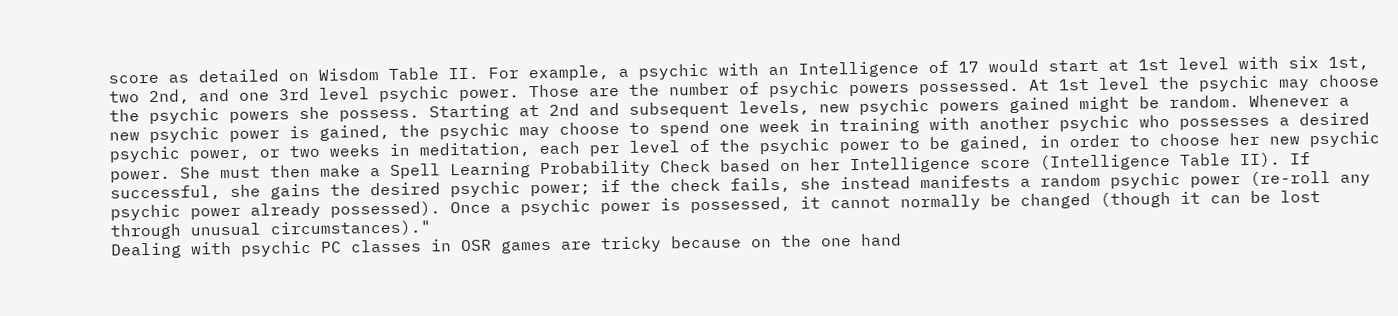score as detailed on Wisdom Table II. For example, a psychic with an Intelligence of 17 would start at 1st level with six 1st, two 2nd, and one 3rd level psychic power. Those are the number of psychic powers possessed. At 1st level the psychic may choose the psychic powers she possess. Starting at 2nd and subsequent levels, new psychic powers gained might be random. Whenever a new psychic power is gained, the psychic may choose to spend one week in training with another psychic who possesses a desired psychic power, or two weeks in meditation, each per level of the psychic power to be gained, in order to choose her new psychic power. She must then make a Spell Learning Probability Check based on her Intelligence score (Intelligence Table II). If successful, she gains the desired psychic power; if the check fails, she instead manifests a random psychic power (re-roll any psychic power already possessed). Once a psychic power is possessed, it cannot normally be changed (though it can be lost through unusual circumstances)."
Dealing with psychic PC classes in OSR games are tricky because on the one hand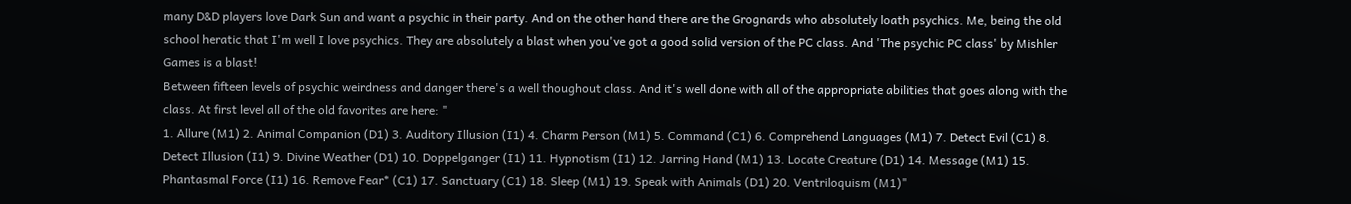many D&D players love Dark Sun and want a psychic in their party. And on the other hand there are the Grognards who absolutely loath psychics. Me, being the old school heratic that I'm well I love psychics. They are absolutely a blast when you've got a good solid version of the PC class. And 'The psychic PC class' by Mishler Games is a blast!
Between fifteen levels of psychic weirdness and danger there's a well thoughout class. And it's well done with all of the appropriate abilities that goes along with the class. At first level all of the old favorites are here: "
1. Allure (M1) 2. Animal Companion (D1) 3. Auditory Illusion (I1) 4. Charm Person (M1) 5. Command (C1) 6. Comprehend Languages (M1) 7. Detect Evil (C1) 8. Detect Illusion (I1) 9. Divine Weather (D1) 10. Doppelganger (I1) 11. Hypnotism (I1) 12. Jarring Hand (M1) 13. Locate Creature (D1) 14. Message (M1) 15. Phantasmal Force (I1) 16. Remove Fear* (C1) 17. Sanctuary (C1) 18. Sleep (M1) 19. Speak with Animals (D1) 20. Ventriloquism (M1)"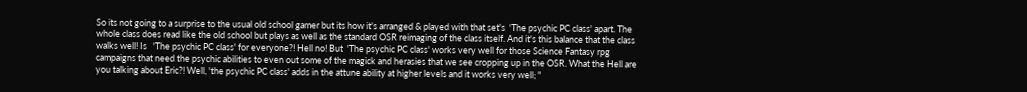So its not going to a surprise to the usual old school gamer but its how it's arranged & played with that set's  'The psychic PC class' apart. The whole class does read like the old school but plays as well as the standard OSR reimaging of the class itself. And it's this balance that the class walks well! Is   'The psychic PC class' for everyone?! Hell no! But  'The psychic PC class' works very well for those Science Fantasy rpg campaigns that need the psychic abilities to even out some of the magick and herasies that we see cropping up in the OSR. What the Hell are you talking about Eric?! Well, 'the psychic PC class' adds in the attune ability at higher levels and it works very well; "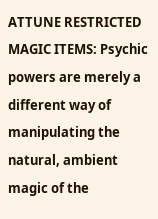ATTUNE RESTRICTED MAGIC ITEMS: Psychic powers are merely a different way of manipulating the natural, ambient magic of the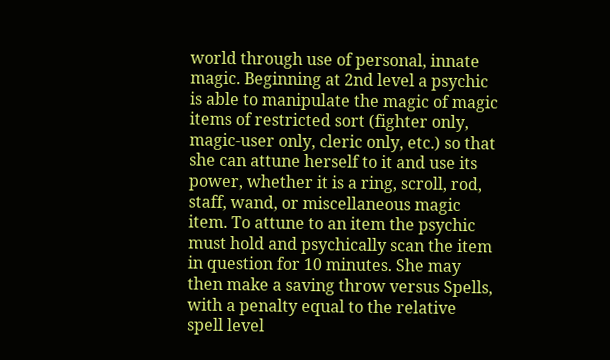world through use of personal, innate magic. Beginning at 2nd level a psychic is able to manipulate the magic of magic items of restricted sort (fighter only, magic-user only, cleric only, etc.) so that she can attune herself to it and use its power, whether it is a ring, scroll, rod, staff, wand, or miscellaneous magic item. To attune to an item the psychic must hold and psychically scan the item in question for 10 minutes. She may then make a saving throw versus Spells, with a penalty equal to the relative spell level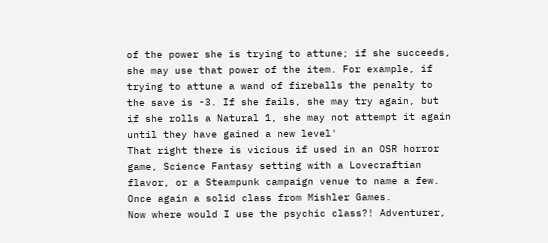of the power she is trying to attune; if she succeeds, she may use that power of the item. For example, if trying to attune a wand of fireballs the penalty to the save is -3. If she fails, she may try again, but if she rolls a Natural 1, she may not attempt it again until they have gained a new level'
That right there is vicious if used in an OSR horror game, Science Fantasy setting with a Lovecraftian flavor, or a Steampunk campaign venue to name a few. Once again a solid class from Mishler Games.
Now where would I use the psychic class?! Adventurer,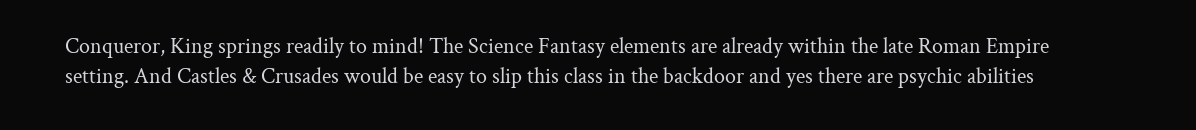Conqueror, King springs readily to mind! The Science Fantasy elements are already within the late Roman Empire setting. And Castles & Crusades would be easy to slip this class in the backdoor and yes there are psychic abilities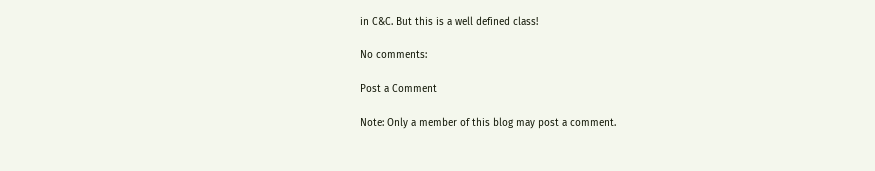in C&C. But this is a well defined class!

No comments:

Post a Comment

Note: Only a member of this blog may post a comment.